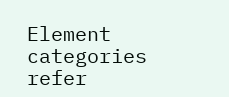Element categories refer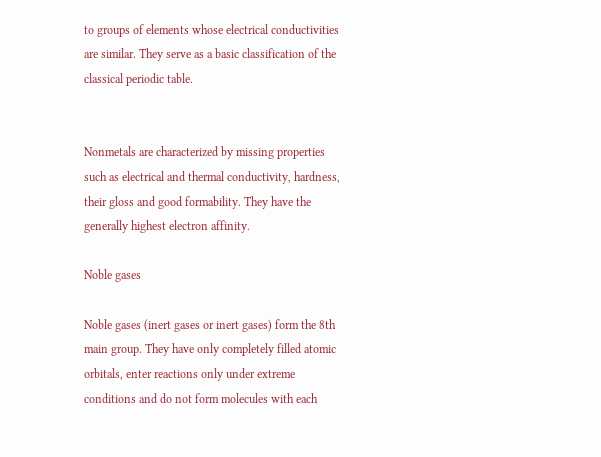to groups of elements whose electrical conductivities are similar. They serve as a basic classification of the classical periodic table.


Nonmetals are characterized by missing properties such as electrical and thermal conductivity, hardness, their gloss and good formability. They have the generally highest electron affinity.

Noble gases

Noble gases (inert gases or inert gases) form the 8th main group. They have only completely filled atomic orbitals, enter reactions only under extreme conditions and do not form molecules with each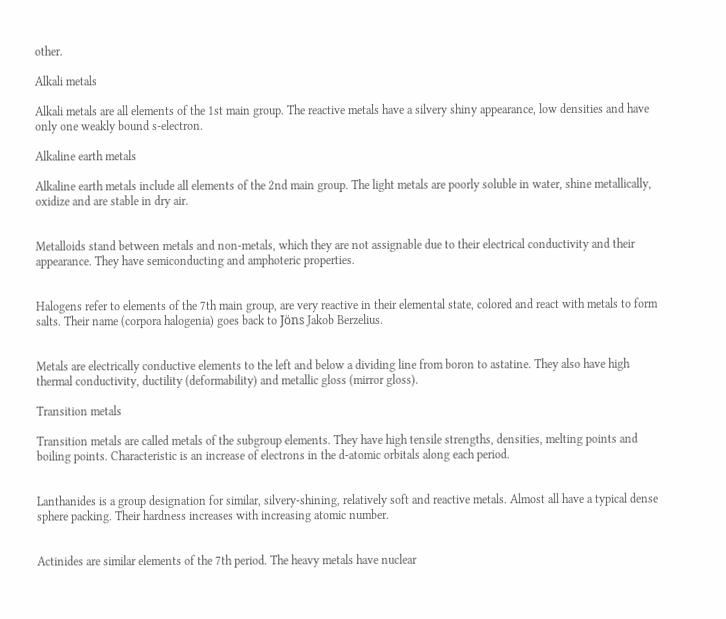other.

Alkali metals

Alkali metals are all elements of the 1st main group. The reactive metals have a silvery shiny appearance, low densities and have only one weakly bound s-electron.

Alkaline earth metals

Alkaline earth metals include all elements of the 2nd main group. The light metals are poorly soluble in water, shine metallically, oxidize and are stable in dry air.


Metalloids stand between metals and non-metals, which they are not assignable due to their electrical conductivity and their appearance. They have semiconducting and amphoteric properties.


Halogens refer to elements of the 7th main group, are very reactive in their elemental state, colored and react with metals to form salts. Their name (corpora halogenia) goes back to Jöns Jakob Berzelius.


Metals are electrically conductive elements to the left and below a dividing line from boron to astatine. They also have high thermal conductivity, ductility (deformability) and metallic gloss (mirror gloss).

Transition metals

Transition metals are called metals of the subgroup elements. They have high tensile strengths, densities, melting points and boiling points. Characteristic is an increase of electrons in the d-atomic orbitals along each period.


Lanthanides is a group designation for similar, silvery-shining, relatively soft and reactive metals. Almost all have a typical dense sphere packing. Their hardness increases with increasing atomic number.


Actinides are similar elements of the 7th period. The heavy metals have nuclear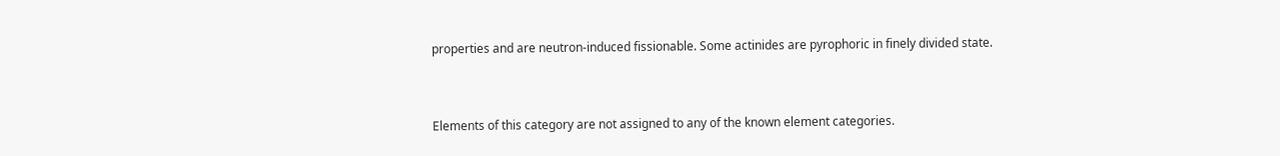properties and are neutron-induced fissionable. Some actinides are pyrophoric in finely divided state.


Elements of this category are not assigned to any of the known element categories.